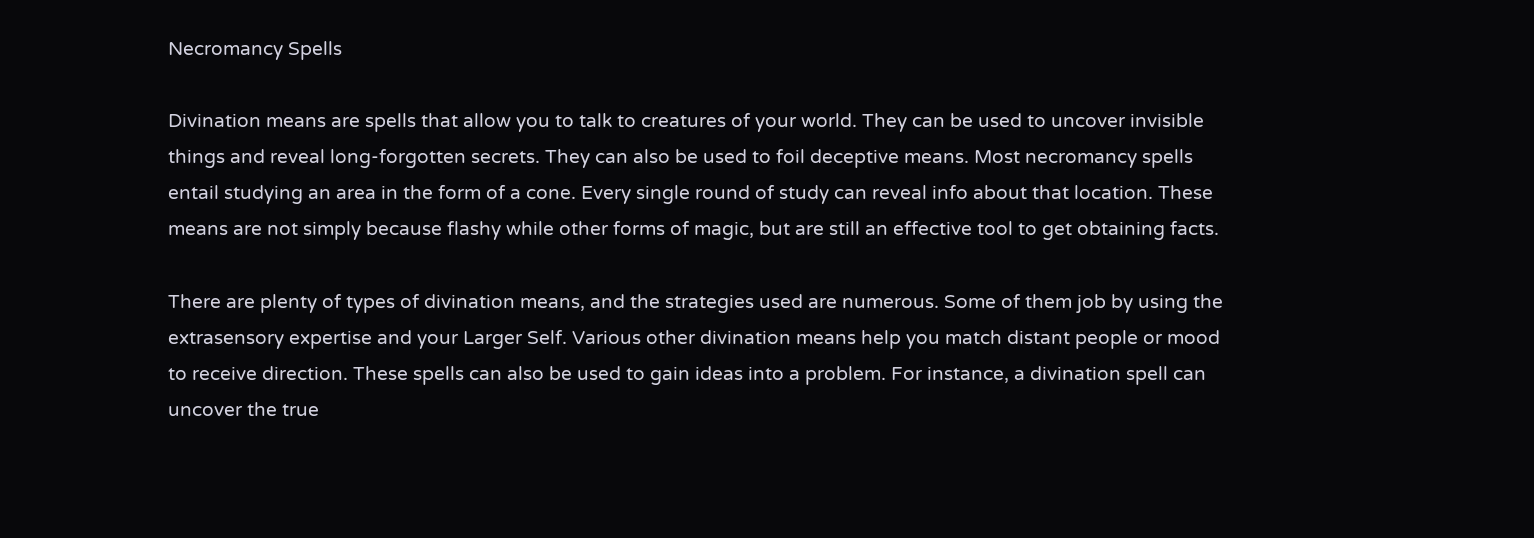Necromancy Spells

Divination means are spells that allow you to talk to creatures of your world. They can be used to uncover invisible things and reveal long-forgotten secrets. They can also be used to foil deceptive means. Most necromancy spells entail studying an area in the form of a cone. Every single round of study can reveal info about that location. These means are not simply because flashy while other forms of magic, but are still an effective tool to get obtaining facts.

There are plenty of types of divination means, and the strategies used are numerous. Some of them job by using the extrasensory expertise and your Larger Self. Various other divination means help you match distant people or mood to receive direction. These spells can also be used to gain ideas into a problem. For instance, a divination spell can uncover the true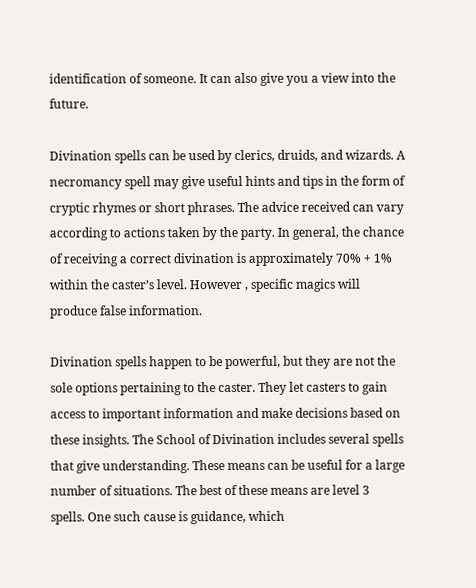identification of someone. It can also give you a view into the future.

Divination spells can be used by clerics, druids, and wizards. A necromancy spell may give useful hints and tips in the form of cryptic rhymes or short phrases. The advice received can vary according to actions taken by the party. In general, the chance of receiving a correct divination is approximately 70% + 1% within the caster’s level. However , specific magics will produce false information.

Divination spells happen to be powerful, but they are not the sole options pertaining to the caster. They let casters to gain access to important information and make decisions based on these insights. The School of Divination includes several spells that give understanding. These means can be useful for a large number of situations. The best of these means are level 3 spells. One such cause is guidance, which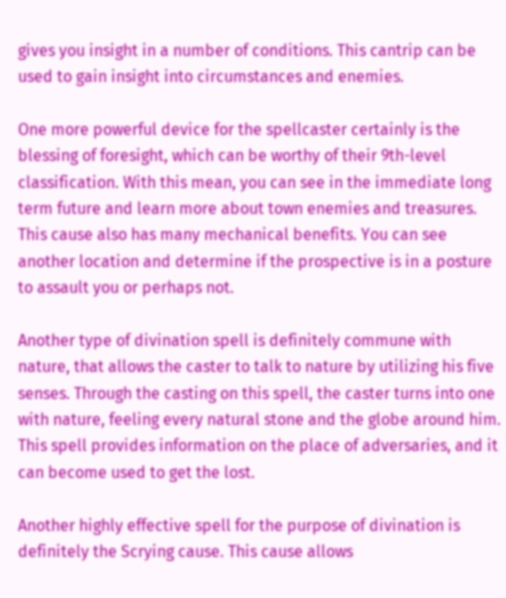gives you insight in a number of conditions. This cantrip can be used to gain insight into circumstances and enemies.

One more powerful device for the spellcaster certainly is the blessing of foresight, which can be worthy of their 9th-level classification. With this mean, you can see in the immediate long term future and learn more about town enemies and treasures. This cause also has many mechanical benefits. You can see another location and determine if the prospective is in a posture to assault you or perhaps not.

Another type of divination spell is definitely commune with nature, that allows the caster to talk to nature by utilizing his five senses. Through the casting on this spell, the caster turns into one with nature, feeling every natural stone and the globe around him. This spell provides information on the place of adversaries, and it can become used to get the lost.

Another highly effective spell for the purpose of divination is definitely the Scrying cause. This cause allows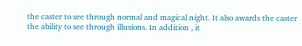the caster to see through normal and magical night. It also awards the caster the ability to see through illusions. In addition , it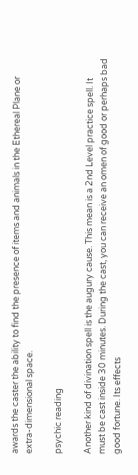awards the caster the ability to find the presence of items and animals in the Ethereal Plane or extra-dimensional space.

psychic reading

Another kind of divination spell is the augury cause. This mean is a 2nd Level practice spell. It must be cast inside 30 minutes. During the cast, you can receive an omen of good or perhaps bad good fortune. Its effects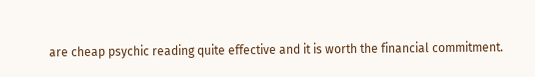are cheap psychic reading quite effective and it is worth the financial commitment.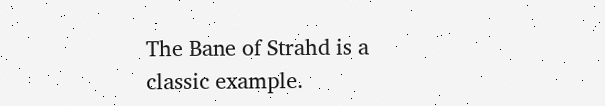The Bane of Strahd is a classic example.